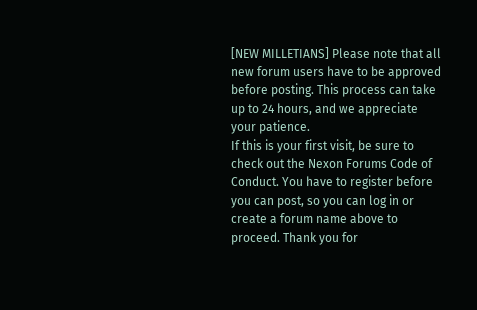[NEW MILLETIANS] Please note that all new forum users have to be approved before posting. This process can take up to 24 hours, and we appreciate your patience.
If this is your first visit, be sure to check out the Nexon Forums Code of Conduct. You have to register before you can post, so you can log in or create a forum name above to proceed. Thank you for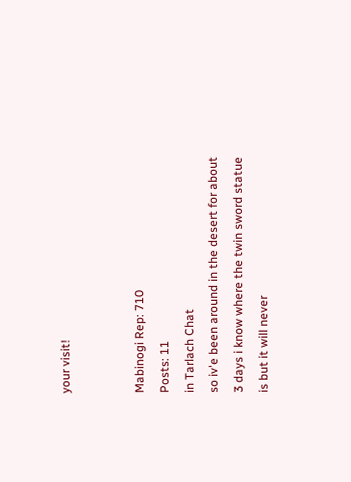your visit!


Mabinogi Rep: 710
Posts: 11
in Tarlach Chat
so iv'e been around in the desert for about 3 days i know where the twin sword statue is but it will never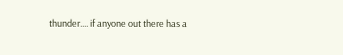thunder.... if anyone out there has a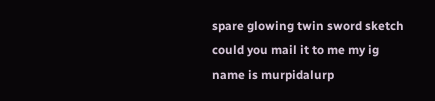spare glowing twin sword sketch could you mail it to me my ig name is murpidalurp